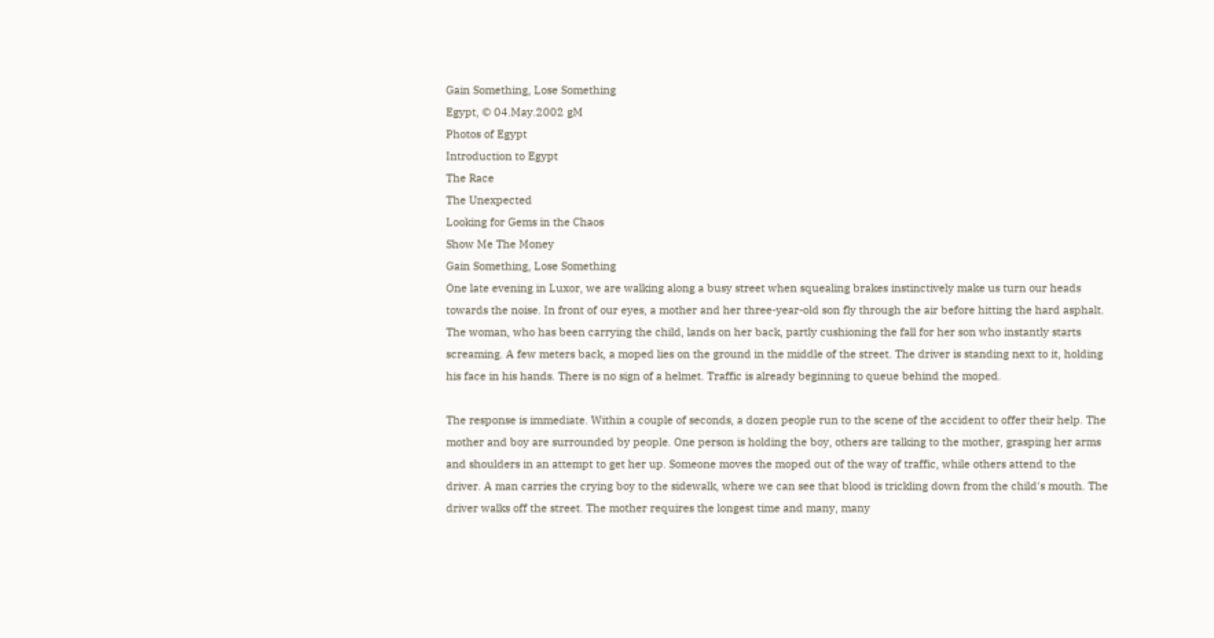Gain Something, Lose Something
Egypt, © 04.May.2002 gM
Photos of Egypt
Introduction to Egypt
The Race
The Unexpected
Looking for Gems in the Chaos
Show Me The Money
Gain Something, Lose Something
One late evening in Luxor, we are walking along a busy street when squealing brakes instinctively make us turn our heads towards the noise. In front of our eyes, a mother and her three-year-old son fly through the air before hitting the hard asphalt. The woman, who has been carrying the child, lands on her back, partly cushioning the fall for her son who instantly starts screaming. A few meters back, a moped lies on the ground in the middle of the street. The driver is standing next to it, holding his face in his hands. There is no sign of a helmet. Traffic is already beginning to queue behind the moped.

The response is immediate. Within a couple of seconds, a dozen people run to the scene of the accident to offer their help. The mother and boy are surrounded by people. One person is holding the boy, others are talking to the mother, grasping her arms and shoulders in an attempt to get her up. Someone moves the moped out of the way of traffic, while others attend to the driver. A man carries the crying boy to the sidewalk, where we can see that blood is trickling down from the child's mouth. The driver walks off the street. The mother requires the longest time and many, many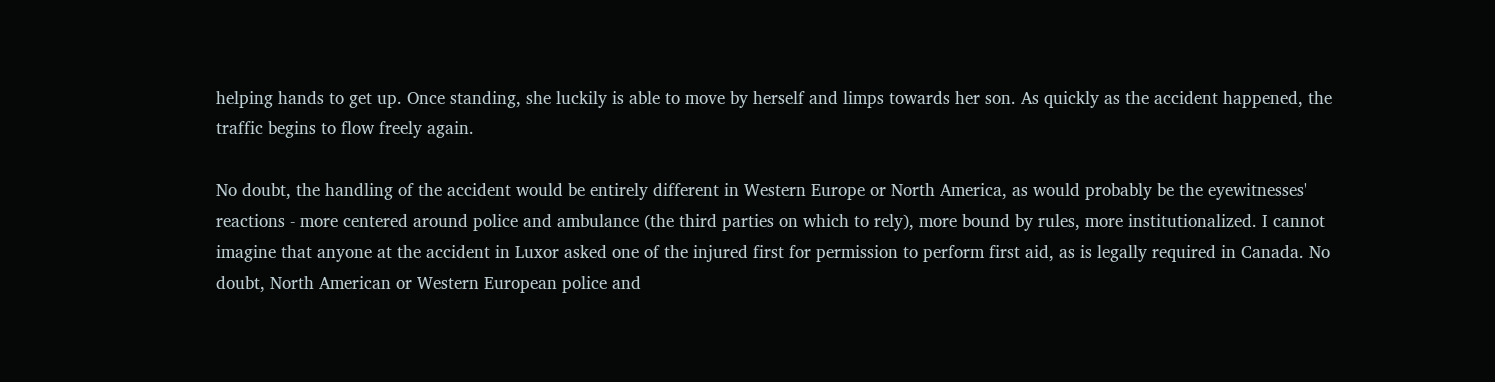helping hands to get up. Once standing, she luckily is able to move by herself and limps towards her son. As quickly as the accident happened, the traffic begins to flow freely again.

No doubt, the handling of the accident would be entirely different in Western Europe or North America, as would probably be the eyewitnesses' reactions - more centered around police and ambulance (the third parties on which to rely), more bound by rules, more institutionalized. I cannot imagine that anyone at the accident in Luxor asked one of the injured first for permission to perform first aid, as is legally required in Canada. No doubt, North American or Western European police and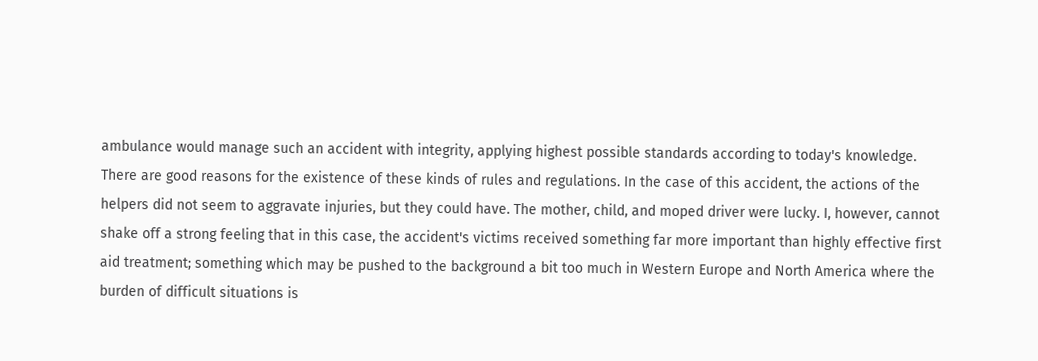ambulance would manage such an accident with integrity, applying highest possible standards according to today's knowledge. There are good reasons for the existence of these kinds of rules and regulations. In the case of this accident, the actions of the helpers did not seem to aggravate injuries, but they could have. The mother, child, and moped driver were lucky. I, however, cannot shake off a strong feeling that in this case, the accident's victims received something far more important than highly effective first aid treatment; something which may be pushed to the background a bit too much in Western Europe and North America where the burden of difficult situations is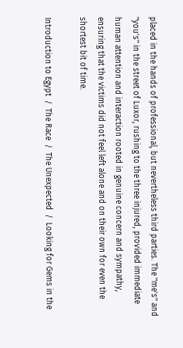placed in the hands of professional, but nevertheless third parties. The "me's" and "you's" in the street of Luxor, rushing to the three injured, provided immediate human attention and interaction rooted in genuine concern and sympathy, ensuring that the victims did not feel left alone and on their own for even the shortest bit of time.

Introduction to Egypt  /  The Race  /  The Unexpected  /  Looking for Gems in the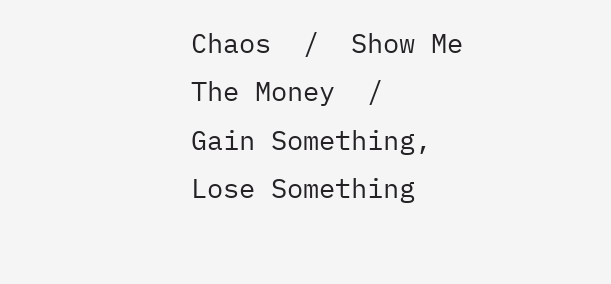Chaos  /  Show Me The Money  /  Gain Something, Lose Something